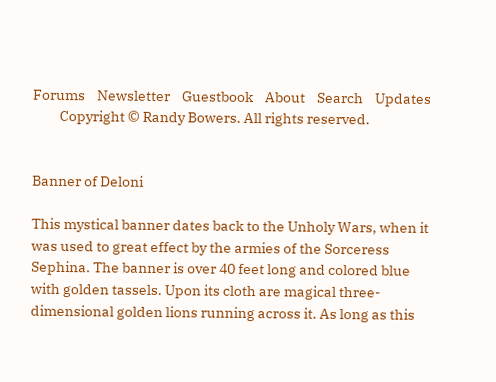Forums    Newsletter    Guestbook    About    Search    Updates
         Copyright © Randy Bowers. All rights reserved.


Banner of Deloni

This mystical banner dates back to the Unholy Wars, when it was used to great effect by the armies of the Sorceress Sephina. The banner is over 40 feet long and colored blue with golden tassels. Upon its cloth are magical three-dimensional golden lions running across it. As long as this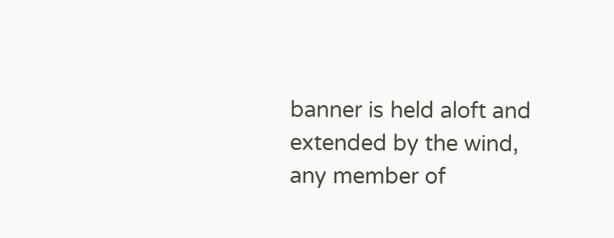banner is held aloft and extended by the wind, any member of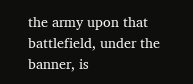the army upon that battlefield, under the banner, is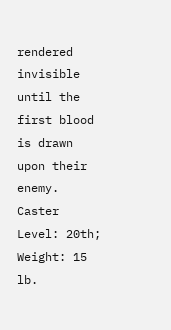rendered invisible until the first blood is drawn upon their enemy.
Caster Level: 20th;
Weight: 15 lb.